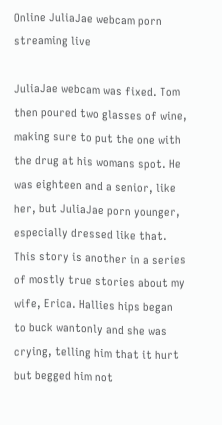Online JuliaJae webcam porn streaming live

JuliaJae webcam was fixed. Tom then poured two glasses of wine, making sure to put the one with the drug at his womans spot. He was eighteen and a senior, like her, but JuliaJae porn younger, especially dressed like that. This story is another in a series of mostly true stories about my wife, Erica. Hallies hips began to buck wantonly and she was crying, telling him that it hurt but begged him not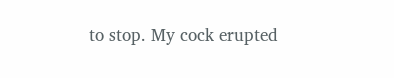to stop. My cock erupted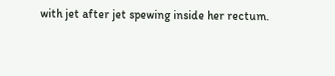with jet after jet spewing inside her rectum.